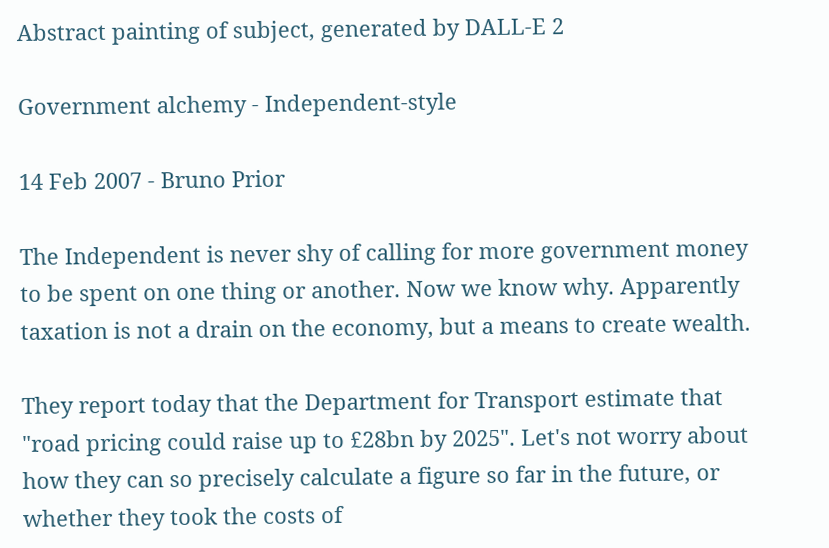Abstract painting of subject, generated by DALL-E 2

Government alchemy - Independent-style

14 Feb 2007 - Bruno Prior

The Independent is never shy of calling for more government money to be spent on one thing or another. Now we know why. Apparently taxation is not a drain on the economy, but a means to create wealth.

They report today that the Department for Transport estimate that "road pricing could raise up to £28bn by 2025". Let's not worry about how they can so precisely calculate a figure so far in the future, or whether they took the costs of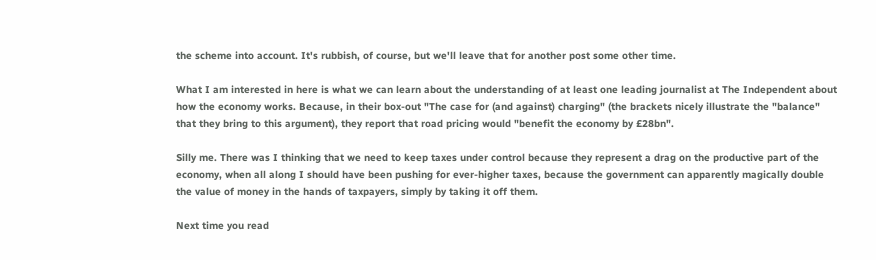the scheme into account. It's rubbish, of course, but we'll leave that for another post some other time.

What I am interested in here is what we can learn about the understanding of at least one leading journalist at The Independent about how the economy works. Because, in their box-out "The case for (and against) charging" (the brackets nicely illustrate the "balance" that they bring to this argument), they report that road pricing would "benefit the economy by £28bn".

Silly me. There was I thinking that we need to keep taxes under control because they represent a drag on the productive part of the economy, when all along I should have been pushing for ever-higher taxes, because the government can apparently magically double the value of money in the hands of taxpayers, simply by taking it off them.

Next time you read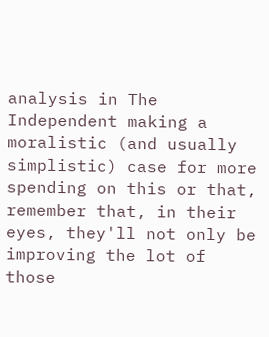analysis in The Independent making a moralistic (and usually simplistic) case for more spending on this or that, remember that, in their eyes, they'll not only be improving the lot of those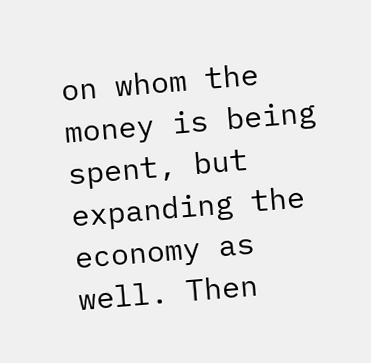on whom the money is being spent, but expanding the economy as well. Then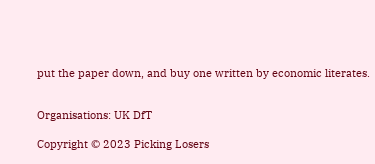put the paper down, and buy one written by economic literates.


Organisations: UK DfT

Copyright © 2023 Picking Losers